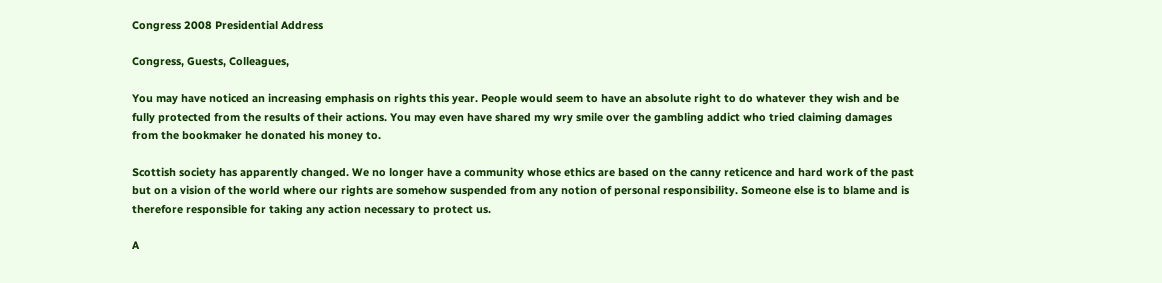Congress 2008 Presidential Address

Congress, Guests, Colleagues,

You may have noticed an increasing emphasis on rights this year. People would seem to have an absolute right to do whatever they wish and be fully protected from the results of their actions. You may even have shared my wry smile over the gambling addict who tried claiming damages from the bookmaker he donated his money to.

Scottish society has apparently changed. We no longer have a community whose ethics are based on the canny reticence and hard work of the past but on a vision of the world where our rights are somehow suspended from any notion of personal responsibility. Someone else is to blame and is therefore responsible for taking any action necessary to protect us.

A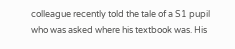colleague recently told the tale of a S1 pupil who was asked where his textbook was. His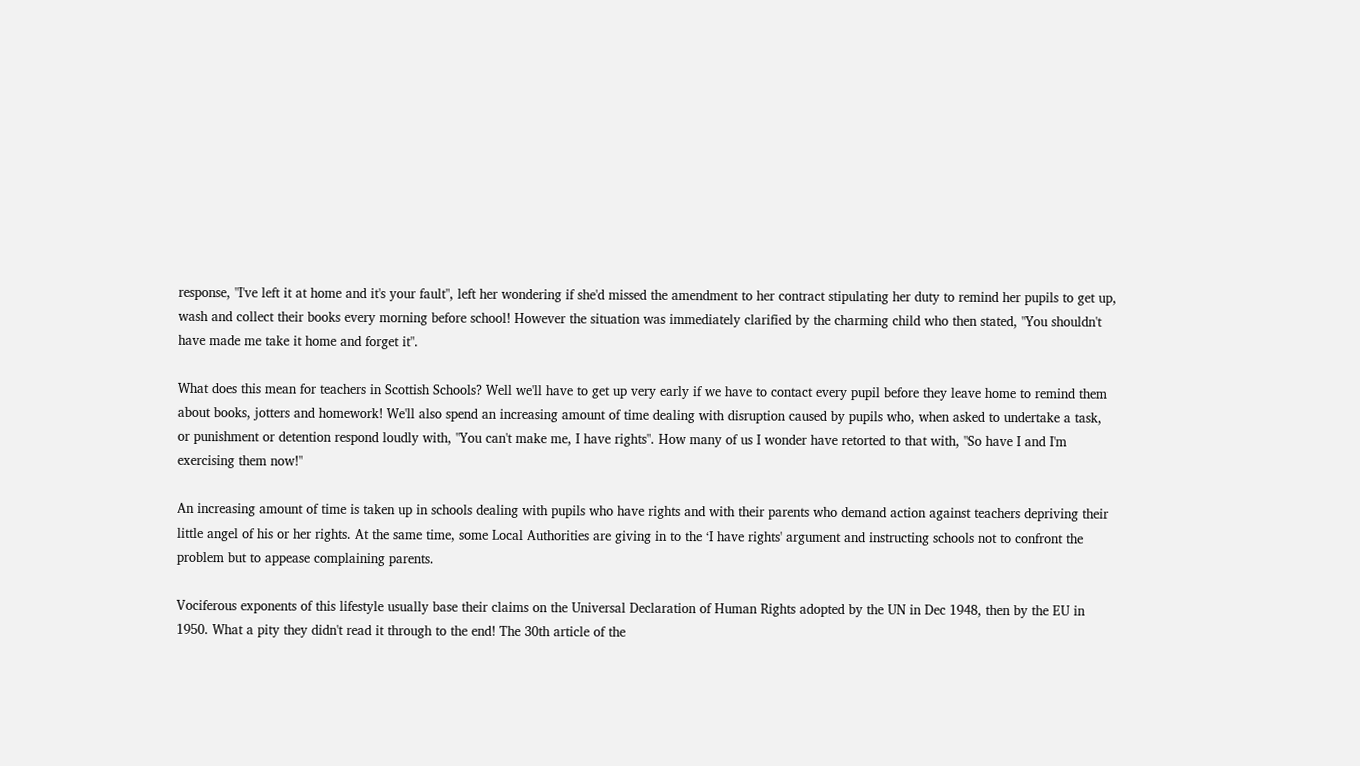response, "I've left it at home and it's your fault", left her wondering if she'd missed the amendment to her contract stipulating her duty to remind her pupils to get up, wash and collect their books every morning before school! However the situation was immediately clarified by the charming child who then stated, "You shouldn't have made me take it home and forget it".

What does this mean for teachers in Scottish Schools? Well we'll have to get up very early if we have to contact every pupil before they leave home to remind them about books, jotters and homework! We'll also spend an increasing amount of time dealing with disruption caused by pupils who, when asked to undertake a task, or punishment or detention respond loudly with, "You can't make me, I have rights". How many of us I wonder have retorted to that with, "So have I and I'm exercising them now!"

An increasing amount of time is taken up in schools dealing with pupils who have rights and with their parents who demand action against teachers depriving their little angel of his or her rights. At the same time, some Local Authorities are giving in to the ‘I have rights' argument and instructing schools not to confront the problem but to appease complaining parents.

Vociferous exponents of this lifestyle usually base their claims on the Universal Declaration of Human Rights adopted by the UN in Dec 1948, then by the EU in 1950. What a pity they didn't read it through to the end! The 30th article of the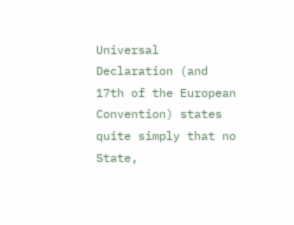Universal Declaration (and 17th of the European Convention) states quite simply that no State,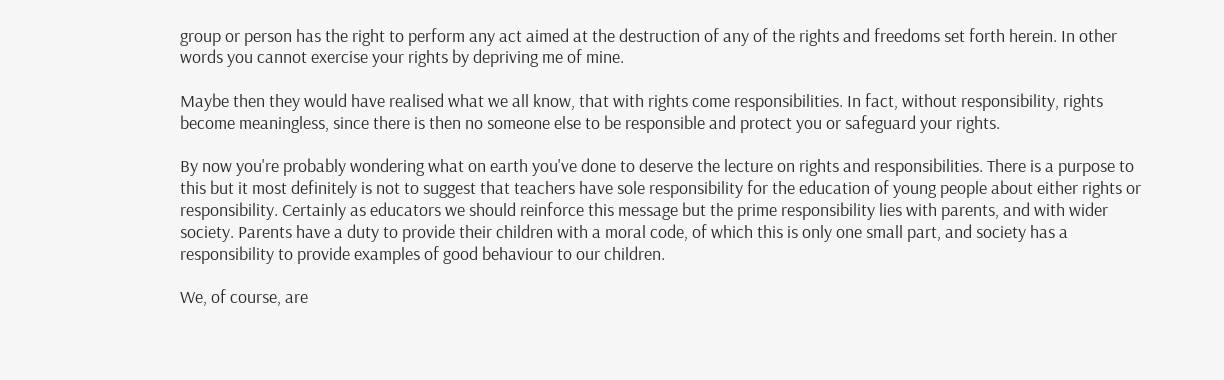group or person has the right to perform any act aimed at the destruction of any of the rights and freedoms set forth herein. In other words you cannot exercise your rights by depriving me of mine.

Maybe then they would have realised what we all know, that with rights come responsibilities. In fact, without responsibility, rights become meaningless, since there is then no someone else to be responsible and protect you or safeguard your rights.

By now you're probably wondering what on earth you've done to deserve the lecture on rights and responsibilities. There is a purpose to this but it most definitely is not to suggest that teachers have sole responsibility for the education of young people about either rights or responsibility. Certainly as educators we should reinforce this message but the prime responsibility lies with parents, and with wider society. Parents have a duty to provide their children with a moral code, of which this is only one small part, and society has a responsibility to provide examples of good behaviour to our children.

We, of course, are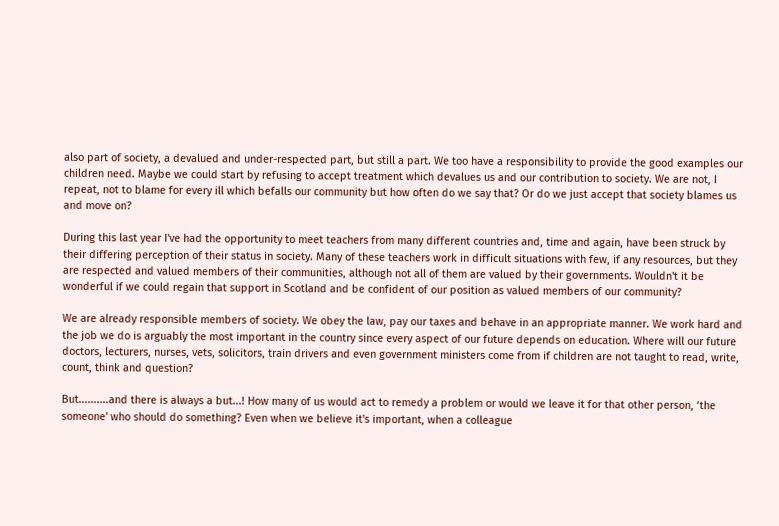also part of society, a devalued and under-respected part, but still a part. We too have a responsibility to provide the good examples our children need. Maybe we could start by refusing to accept treatment which devalues us and our contribution to society. We are not, I repeat, not to blame for every ill which befalls our community but how often do we say that? Or do we just accept that society blames us and move on?

During this last year I've had the opportunity to meet teachers from many different countries and, time and again, have been struck by their differing perception of their status in society. Many of these teachers work in difficult situations with few, if any resources, but they are respected and valued members of their communities, although not all of them are valued by their governments. Wouldn't it be wonderful if we could regain that support in Scotland and be confident of our position as valued members of our community?

We are already responsible members of society. We obey the law, pay our taxes and behave in an appropriate manner. We work hard and the job we do is arguably the most important in the country since every aspect of our future depends on education. Where will our future doctors, lecturers, nurses, vets, solicitors, train drivers and even government ministers come from if children are not taught to read, write, count, think and question?

But..........and there is always a but...! How many of us would act to remedy a problem or would we leave it for that other person, ‘the someone' who should do something? Even when we believe it's important, when a colleague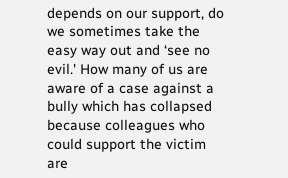depends on our support, do we sometimes take the easy way out and ‘see no evil.' How many of us are aware of a case against a bully which has collapsed because colleagues who could support the victim are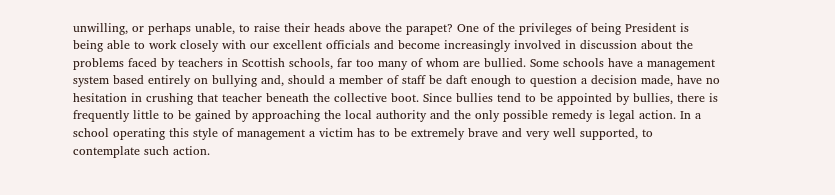unwilling, or perhaps unable, to raise their heads above the parapet? One of the privileges of being President is being able to work closely with our excellent officials and become increasingly involved in discussion about the problems faced by teachers in Scottish schools, far too many of whom are bullied. Some schools have a management system based entirely on bullying and, should a member of staff be daft enough to question a decision made, have no hesitation in crushing that teacher beneath the collective boot. Since bullies tend to be appointed by bullies, there is frequently little to be gained by approaching the local authority and the only possible remedy is legal action. In a school operating this style of management a victim has to be extremely brave and very well supported, to contemplate such action.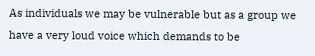As individuals we may be vulnerable but as a group we have a very loud voice which demands to be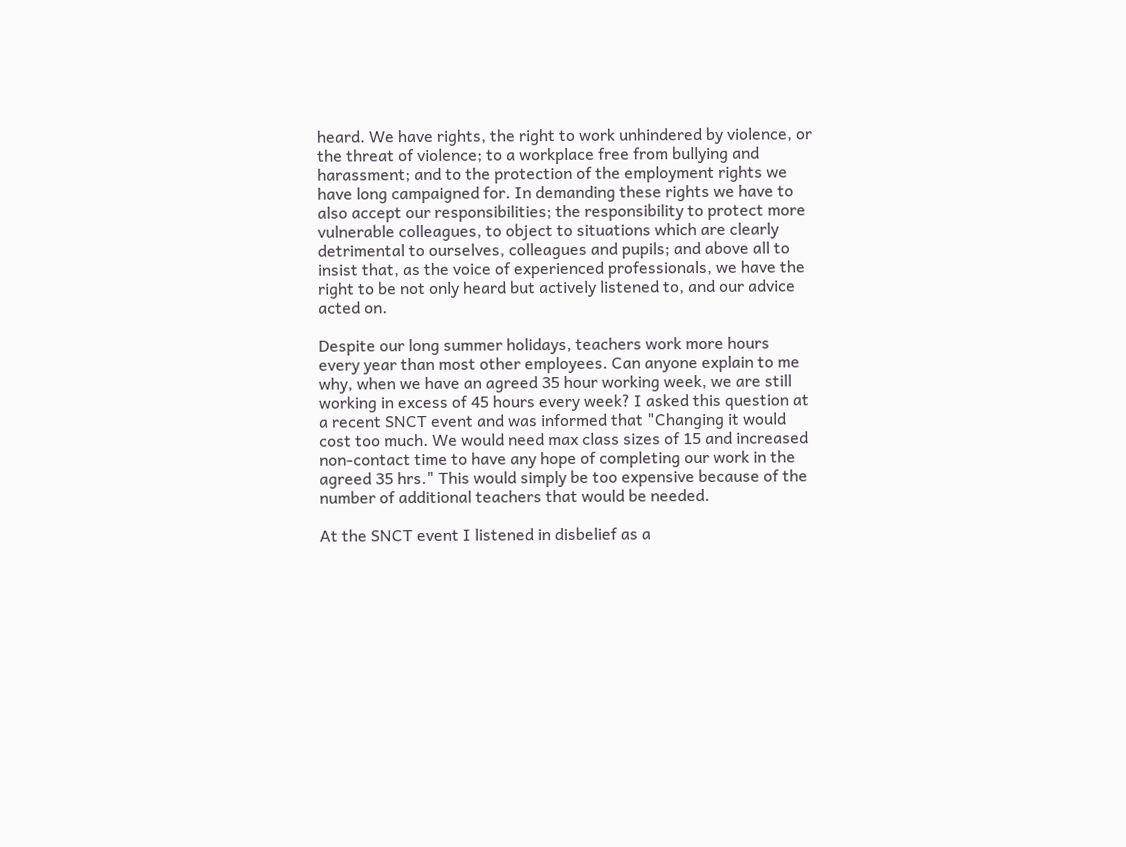heard. We have rights, the right to work unhindered by violence, or the threat of violence; to a workplace free from bullying and harassment; and to the protection of the employment rights we have long campaigned for. In demanding these rights we have to also accept our responsibilities; the responsibility to protect more vulnerable colleagues, to object to situations which are clearly detrimental to ourselves, colleagues and pupils; and above all to insist that, as the voice of experienced professionals, we have the right to be not only heard but actively listened to, and our advice acted on.

Despite our long summer holidays, teachers work more hours every year than most other employees. Can anyone explain to me why, when we have an agreed 35 hour working week, we are still working in excess of 45 hours every week? I asked this question at a recent SNCT event and was informed that "Changing it would cost too much. We would need max class sizes of 15 and increased non-contact time to have any hope of completing our work in the agreed 35 hrs." This would simply be too expensive because of the number of additional teachers that would be needed.

At the SNCT event I listened in disbelief as a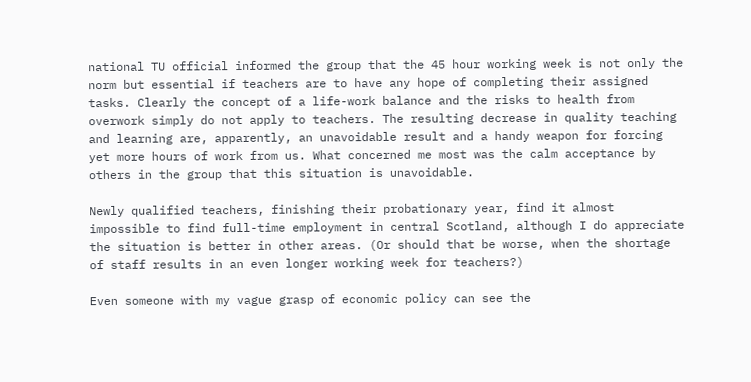national TU official informed the group that the 45 hour working week is not only the norm but essential if teachers are to have any hope of completing their assigned tasks. Clearly the concept of a life-work balance and the risks to health from overwork simply do not apply to teachers. The resulting decrease in quality teaching and learning are, apparently, an unavoidable result and a handy weapon for forcing yet more hours of work from us. What concerned me most was the calm acceptance by others in the group that this situation is unavoidable.

Newly qualified teachers, finishing their probationary year, find it almost impossible to find full-time employment in central Scotland, although I do appreciate the situation is better in other areas. (Or should that be worse, when the shortage of staff results in an even longer working week for teachers?)

Even someone with my vague grasp of economic policy can see the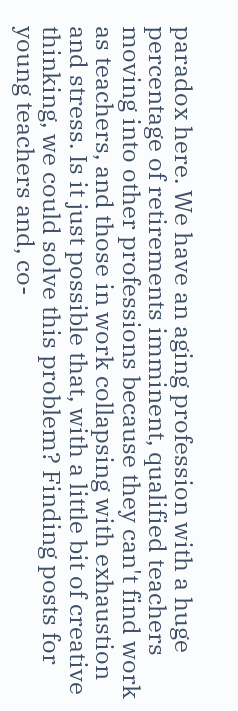paradox here. We have an aging profession with a huge percentage of retirements imminent, qualified teachers moving into other professions because they can't find work as teachers, and those in work collapsing with exhaustion and stress. Is it just possible that, with a little bit of creative thinking, we could solve this problem? Finding posts for young teachers and, co-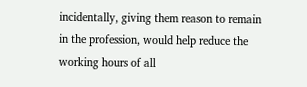incidentally, giving them reason to remain in the profession, would help reduce the working hours of all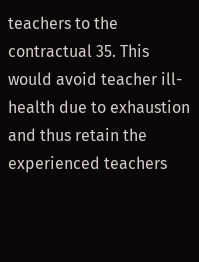teachers to the contractual 35. This would avoid teacher ill-health due to exhaustion and thus retain the experienced teachers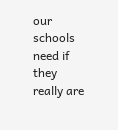our schools need if they really are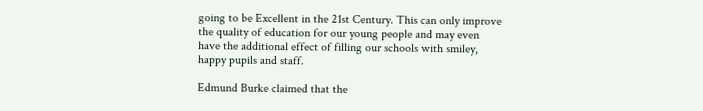going to be Excellent in the 21st Century. This can only improve the quality of education for our young people and may even have the additional effect of filling our schools with smiley, happy pupils and staff.

Edmund Burke claimed that the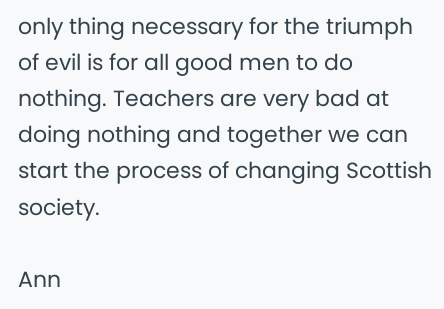only thing necessary for the triumph of evil is for all good men to do nothing. Teachers are very bad at doing nothing and together we can start the process of changing Scottish society.

Ann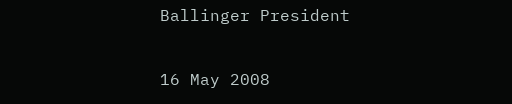Ballinger President

16 May 2008